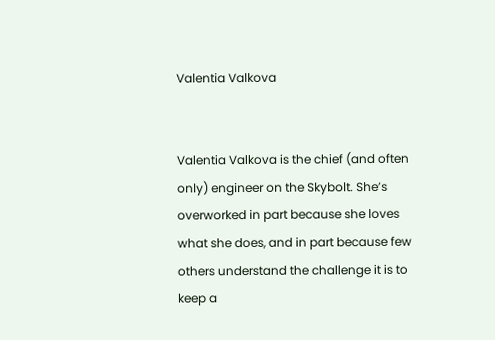Valentia Valkova


Valentia Valkova is the chief (and often only) engineer on the Skybolt. She’s overworked in part because she loves what she does, and in part because few others understand the challenge it is to keep a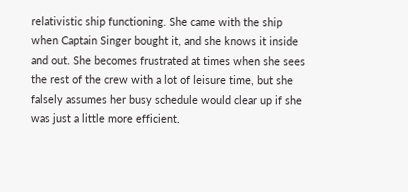relativistic ship functioning. She came with the ship when Captain Singer bought it, and she knows it inside and out. She becomes frustrated at times when she sees the rest of the crew with a lot of leisure time, but she falsely assumes her busy schedule would clear up if she was just a little more efficient.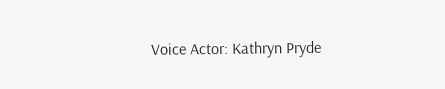Voice Actor: Kathryn Pryde